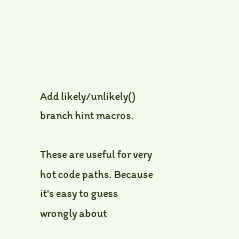Add likely/unlikely() branch hint macros.

These are useful for very hot code paths. Because it's easy to guess
wrongly about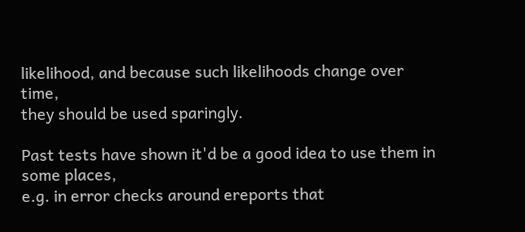likelihood, and because such likelihoods change over time,
they should be used sparingly.

Past tests have shown it'd be a good idea to use them in some places,
e.g. in error checks around ereports that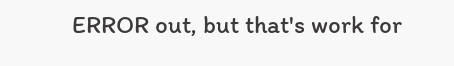ERROR out, but that's work for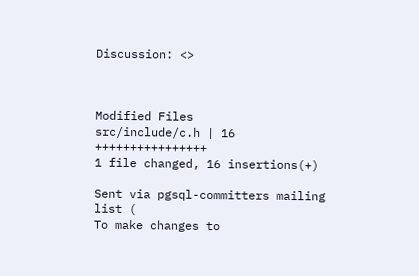Discussion: <>



Modified Files
src/include/c.h | 16 ++++++++++++++++
1 file changed, 16 insertions(+)

Sent via pgsql-committers mailing list (
To make changes to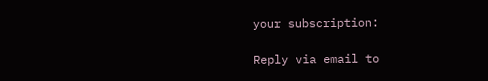your subscription:

Reply via email to